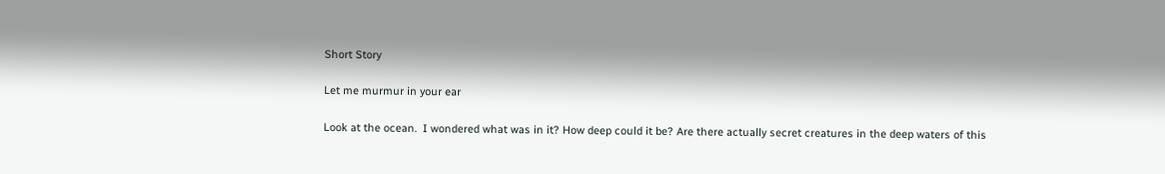Short Story

Let me murmur in your ear

Look at the ocean.  I wondered what was in it? How deep could it be? Are there actually secret creatures in the deep waters of this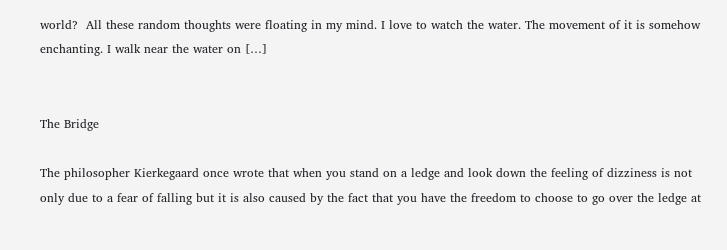world?  All these random thoughts were floating in my mind. I love to watch the water. The movement of it is somehow enchanting. I walk near the water on […]


The Bridge

The philosopher Kierkegaard once wrote that when you stand on a ledge and look down the feeling of dizziness is not only due to a fear of falling but it is also caused by the fact that you have the freedom to choose to go over the ledge at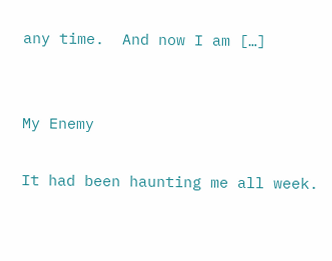any time.  And now I am […]


My Enemy

It had been haunting me all week.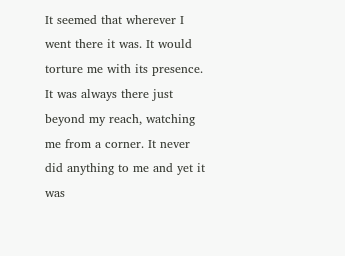It seemed that wherever I went there it was. It would torture me with its presence. It was always there just beyond my reach, watching me from a corner. It never did anything to me and yet it was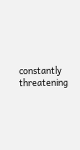constantly threatening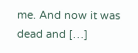me. And now it was dead and […]